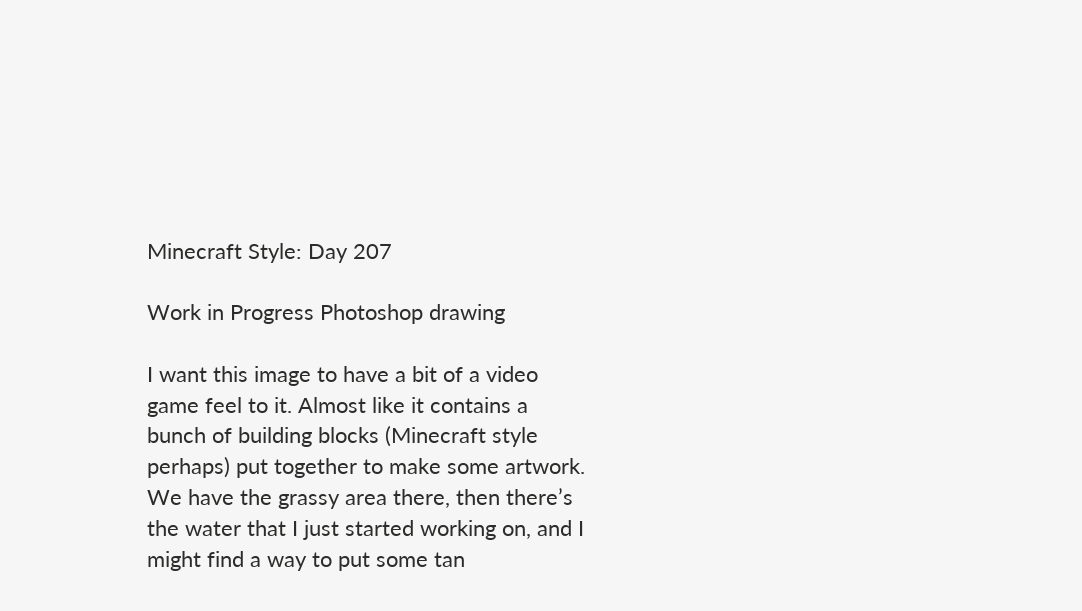Minecraft Style: Day 207

Work in Progress Photoshop drawing

I want this image to have a bit of a video game feel to it. Almost like it contains a bunch of building blocks (Minecraft style perhaps) put together to make some artwork. We have the grassy area there, then there’s the water that I just started working on, and I might find a way to put some tan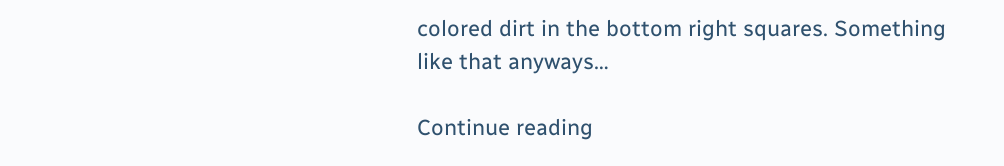colored dirt in the bottom right squares. Something like that anyways…

Continue reading